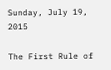Sunday, July 19, 2015

The First Rule of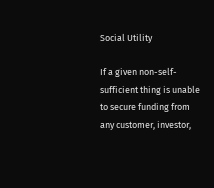Social Utility

If a given non-self-sufficient thing is unable to secure funding from any customer, investor,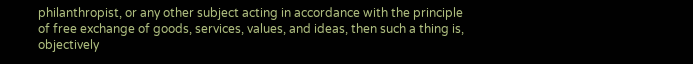philanthropist, or any other subject acting in accordance with the principle of free exchange of goods, services, values, and ideas, then such a thing is, objectively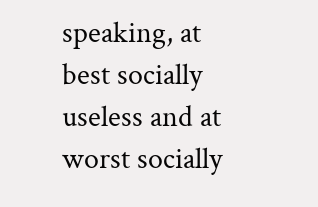speaking, at best socially useless and at worst socially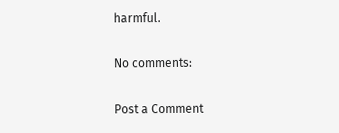harmful.

No comments:

Post a Comment